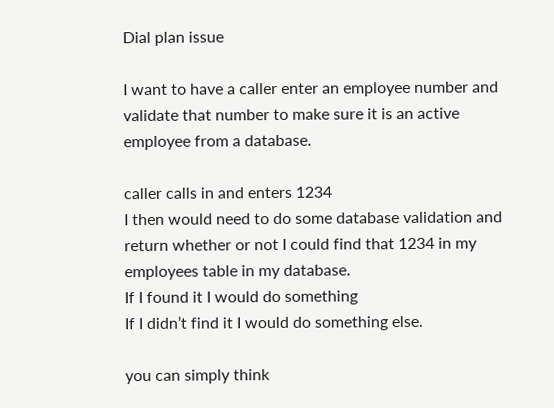Dial plan issue

I want to have a caller enter an employee number and validate that number to make sure it is an active employee from a database.

caller calls in and enters 1234
I then would need to do some database validation and return whether or not I could find that 1234 in my employees table in my database.
If I found it I would do something
If I didn’t find it I would do something else.

you can simply think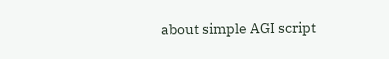about simple AGI script